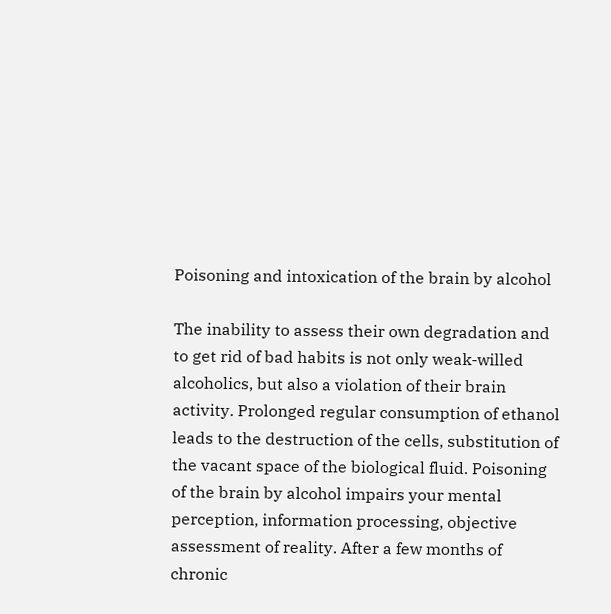Poisoning and intoxication of the brain by alcohol

The inability to assess their own degradation and to get rid of bad habits is not only weak-willed alcoholics, but also a violation of their brain activity. Prolonged regular consumption of ethanol leads to the destruction of the cells, substitution of the vacant space of the biological fluid. Poisoning of the brain by alcohol impairs your mental perception, information processing, objective assessment of reality. After a few months of chronic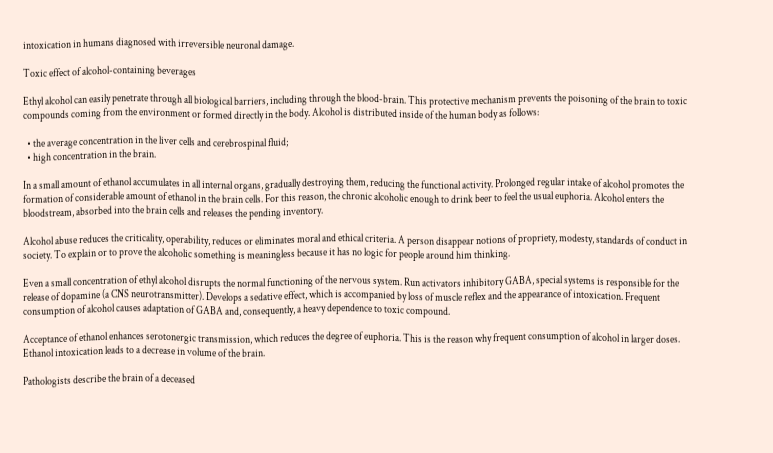intoxication in humans diagnosed with irreversible neuronal damage.

Toxic effect of alcohol-containing beverages

Ethyl alcohol can easily penetrate through all biological barriers, including through the blood-brain. This protective mechanism prevents the poisoning of the brain to toxic compounds coming from the environment or formed directly in the body. Alcohol is distributed inside of the human body as follows:

  • the average concentration in the liver cells and cerebrospinal fluid;
  • high concentration in the brain.

In a small amount of ethanol accumulates in all internal organs, gradually destroying them, reducing the functional activity. Prolonged regular intake of alcohol promotes the formation of considerable amount of ethanol in the brain cells. For this reason, the chronic alcoholic enough to drink beer to feel the usual euphoria. Alcohol enters the bloodstream, absorbed into the brain cells and releases the pending inventory.

Alcohol abuse reduces the criticality, operability, reduces or eliminates moral and ethical criteria. A person disappear notions of propriety, modesty, standards of conduct in society. To explain or to prove the alcoholic something is meaningless because it has no logic for people around him thinking.

Even a small concentration of ethyl alcohol disrupts the normal functioning of the nervous system. Run activators inhibitory GABA, special systems is responsible for the release of dopamine (a CNS neurotransmitter). Develops a sedative effect, which is accompanied by loss of muscle reflex and the appearance of intoxication. Frequent consumption of alcohol causes adaptation of GABA and, consequently, a heavy dependence to toxic compound.

Acceptance of ethanol enhances serotonergic transmission, which reduces the degree of euphoria. This is the reason why frequent consumption of alcohol in larger doses. Ethanol intoxication leads to a decrease in volume of the brain.

Pathologists describe the brain of a deceased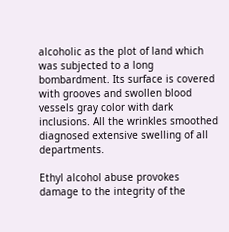alcoholic as the plot of land which was subjected to a long bombardment. Its surface is covered with grooves and swollen blood vessels gray color with dark inclusions. All the wrinkles smoothed diagnosed extensive swelling of all departments.

Ethyl alcohol abuse provokes damage to the integrity of the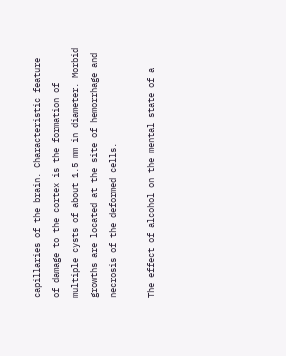capillaries of the brain. Characteristic feature of damage to the cortex is the formation of multiple cysts of about 1.5 mm in diameter. Morbid growths are located at the site of hemorrhage and necrosis of the deformed cells.

The effect of alcohol on the mental state of a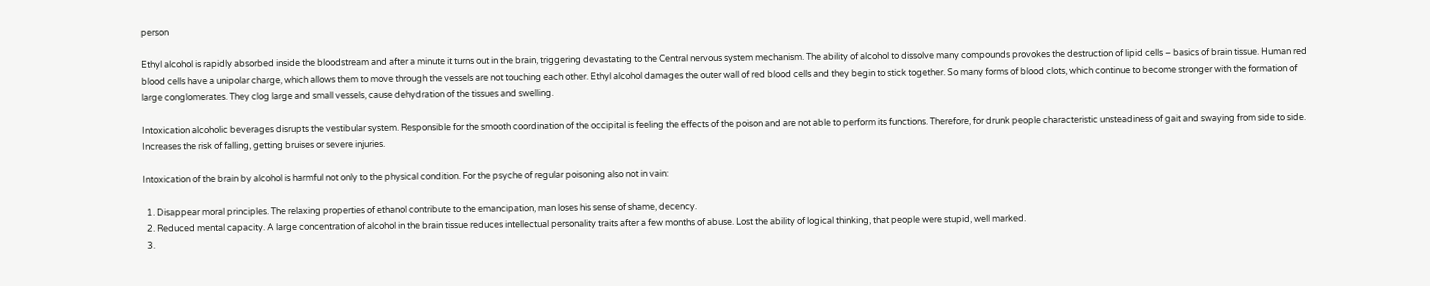person

Ethyl alcohol is rapidly absorbed inside the bloodstream and after a minute it turns out in the brain, triggering devastating to the Central nervous system mechanism. The ability of alcohol to dissolve many compounds provokes the destruction of lipid cells – basics of brain tissue. Human red blood cells have a unipolar charge, which allows them to move through the vessels are not touching each other. Ethyl alcohol damages the outer wall of red blood cells and they begin to stick together. So many forms of blood clots, which continue to become stronger with the formation of large conglomerates. They clog large and small vessels, cause dehydration of the tissues and swelling.

Intoxication alcoholic beverages disrupts the vestibular system. Responsible for the smooth coordination of the occipital is feeling the effects of the poison and are not able to perform its functions. Therefore, for drunk people characteristic unsteadiness of gait and swaying from side to side. Increases the risk of falling, getting bruises or severe injuries.

Intoxication of the brain by alcohol is harmful not only to the physical condition. For the psyche of regular poisoning also not in vain:

  1. Disappear moral principles. The relaxing properties of ethanol contribute to the emancipation, man loses his sense of shame, decency.
  2. Reduced mental capacity. A large concentration of alcohol in the brain tissue reduces intellectual personality traits after a few months of abuse. Lost the ability of logical thinking, that people were stupid, well marked.
  3.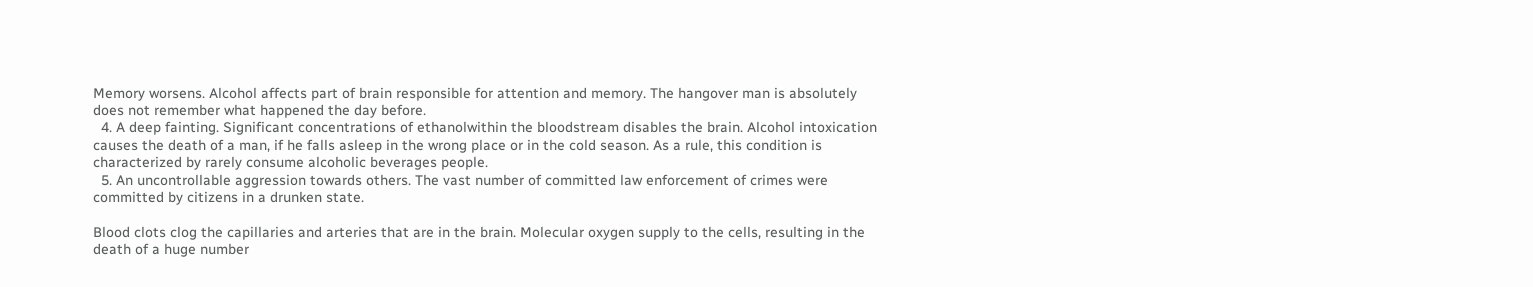Memory worsens. Alcohol affects part of brain responsible for attention and memory. The hangover man is absolutely does not remember what happened the day before.
  4. A deep fainting. Significant concentrations of ethanolwithin the bloodstream disables the brain. Alcohol intoxication causes the death of a man, if he falls asleep in the wrong place or in the cold season. As a rule, this condition is characterized by rarely consume alcoholic beverages people.
  5. An uncontrollable aggression towards others. The vast number of committed law enforcement of crimes were committed by citizens in a drunken state.

Blood clots clog the capillaries and arteries that are in the brain. Molecular oxygen supply to the cells, resulting in the death of a huge number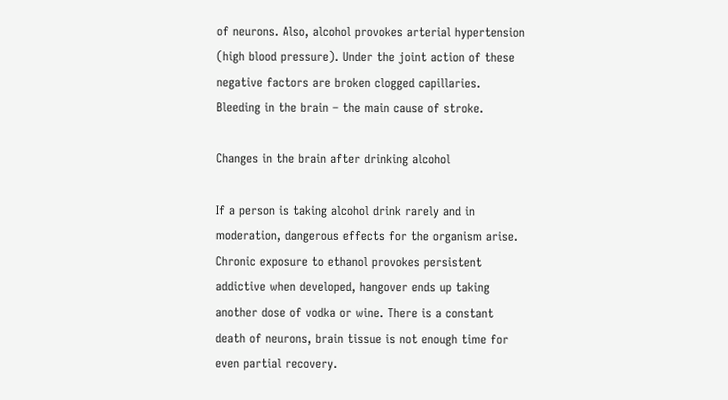of neurons. Also, alcohol provokes arterial hypertension (high blood pressure). Under the joint action of these negative factors are broken clogged capillaries. Bleeding in the brain – the main cause of stroke.

Changes in the brain after drinking alcohol

If a person is taking alcohol drink rarely and in moderation, dangerous effects for the organism arise. Chronic exposure to ethanol provokes persistent addictive when developed, hangover ends up taking another dose of vodka or wine. There is a constant death of neurons, brain tissue is not enough time for even partial recovery.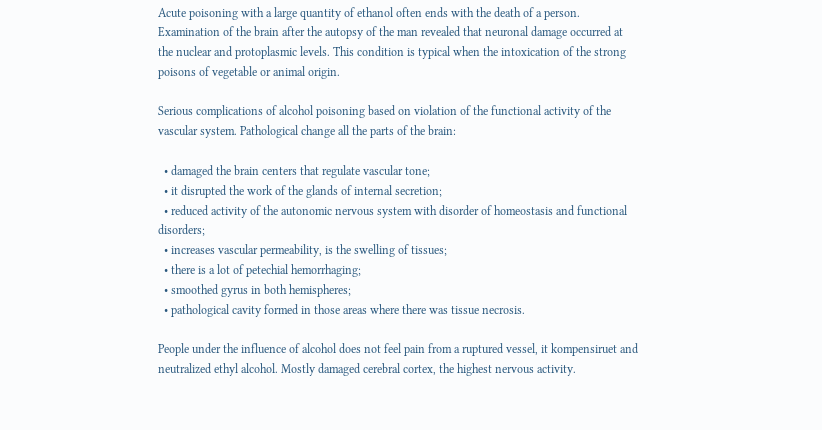Acute poisoning with a large quantity of ethanol often ends with the death of a person. Examination of the brain after the autopsy of the man revealed that neuronal damage occurred at the nuclear and protoplasmic levels. This condition is typical when the intoxication of the strong poisons of vegetable or animal origin.

Serious complications of alcohol poisoning based on violation of the functional activity of the vascular system. Pathological change all the parts of the brain:

  • damaged the brain centers that regulate vascular tone;
  • it disrupted the work of the glands of internal secretion;
  • reduced activity of the autonomic nervous system with disorder of homeostasis and functional disorders;
  • increases vascular permeability, is the swelling of tissues;
  • there is a lot of petechial hemorrhaging;
  • smoothed gyrus in both hemispheres;
  • pathological cavity formed in those areas where there was tissue necrosis.

People under the influence of alcohol does not feel pain from a ruptured vessel, it kompensiruet and neutralized ethyl alcohol. Mostly damaged cerebral cortex, the highest nervous activity.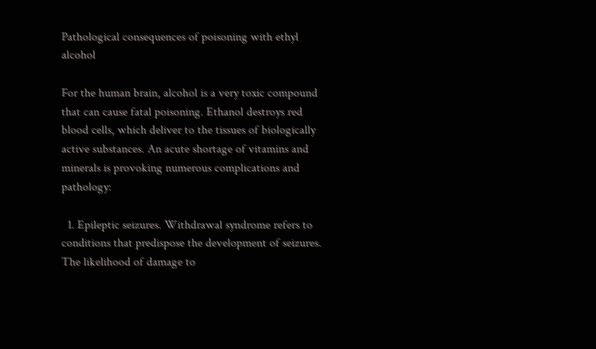Pathological consequences of poisoning with ethyl alcohol

For the human brain, alcohol is a very toxic compound that can cause fatal poisoning. Ethanol destroys red blood cells, which deliver to the tissues of biologically active substances. An acute shortage of vitamins and minerals is provoking numerous complications and pathology:

  1. Epileptic seizures. Withdrawal syndrome refers to conditions that predispose the development of seizures. The likelihood of damage to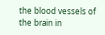the blood vessels of the brain in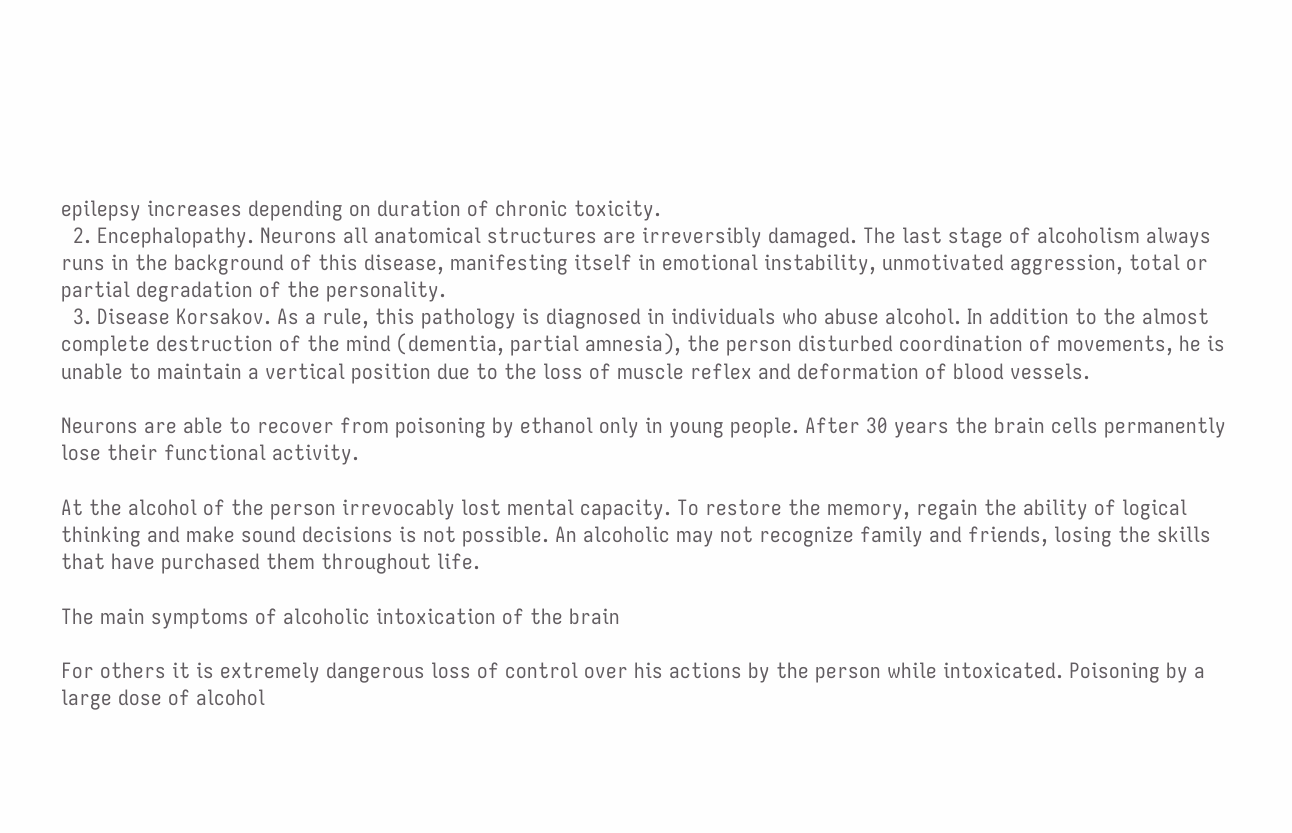epilepsy increases depending on duration of chronic toxicity.
  2. Encephalopathy. Neurons all anatomical structures are irreversibly damaged. The last stage of alcoholism always runs in the background of this disease, manifesting itself in emotional instability, unmotivated aggression, total or partial degradation of the personality.
  3. Disease Korsakov. As a rule, this pathology is diagnosed in individuals who abuse alcohol. In addition to the almost complete destruction of the mind (dementia, partial amnesia), the person disturbed coordination of movements, he is unable to maintain a vertical position due to the loss of muscle reflex and deformation of blood vessels.

Neurons are able to recover from poisoning by ethanol only in young people. After 30 years the brain cells permanently lose their functional activity.

At the alcohol of the person irrevocably lost mental capacity. To restore the memory, regain the ability of logical thinking and make sound decisions is not possible. An alcoholic may not recognize family and friends, losing the skills that have purchased them throughout life.

The main symptoms of alcoholic intoxication of the brain

For others it is extremely dangerous loss of control over his actions by the person while intoxicated. Poisoning by a large dose of alcohol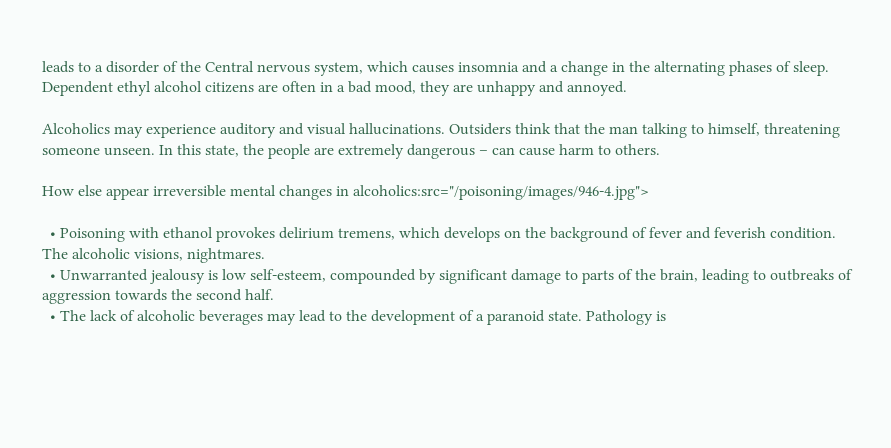leads to a disorder of the Central nervous system, which causes insomnia and a change in the alternating phases of sleep. Dependent ethyl alcohol citizens are often in a bad mood, they are unhappy and annoyed.

Alcoholics may experience auditory and visual hallucinations. Outsiders think that the man talking to himself, threatening someone unseen. In this state, the people are extremely dangerous – can cause harm to others.

How else appear irreversible mental changes in alcoholics:src="/poisoning/images/946-4.jpg">

  • Poisoning with ethanol provokes delirium tremens, which develops on the background of fever and feverish condition. The alcoholic visions, nightmares.
  • Unwarranted jealousy is low self-esteem, compounded by significant damage to parts of the brain, leading to outbreaks of aggression towards the second half.
  • The lack of alcoholic beverages may lead to the development of a paranoid state. Pathology is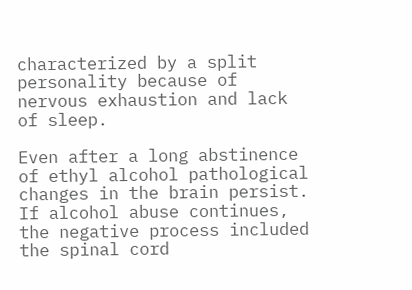characterized by a split personality because of nervous exhaustion and lack of sleep.

Even after a long abstinence of ethyl alcohol pathological changes in the brain persist. If alcohol abuse continues, the negative process included the spinal cord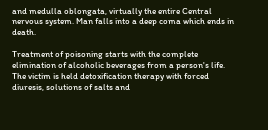and medulla oblongata, virtually the entire Central nervous system. Man falls into a deep coma which ends in death.

Treatment of poisoning starts with the complete elimination of alcoholic beverages from a person's life. The victim is held detoxification therapy with forced diuresis, solutions of salts and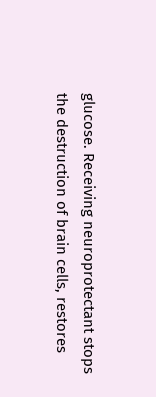glucose. Receiving neuroprotectant stops the destruction of brain cells, restores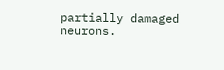partially damaged neurons.